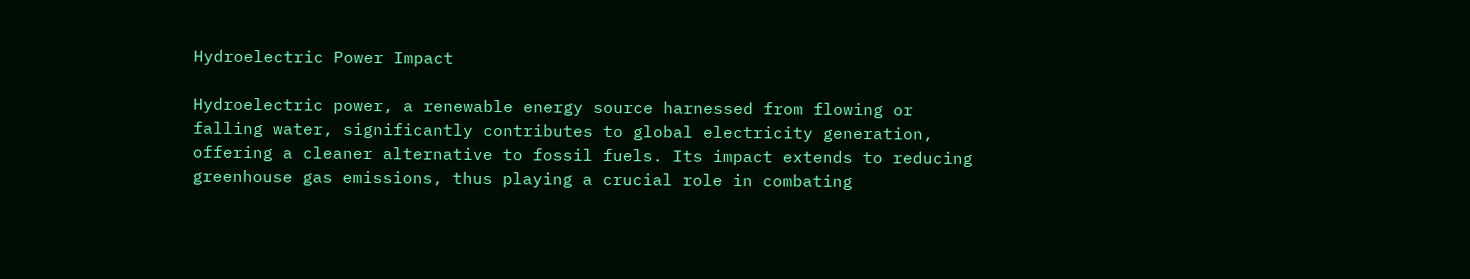Hydroelectric Power Impact

Hydroelectric power, a renewable energy source harnessed from flowing or falling water, significantly contributes to global electricity generation, offering a cleaner alternative to fossil fuels. Its impact extends to reducing greenhouse gas emissions, thus playing a crucial role in combating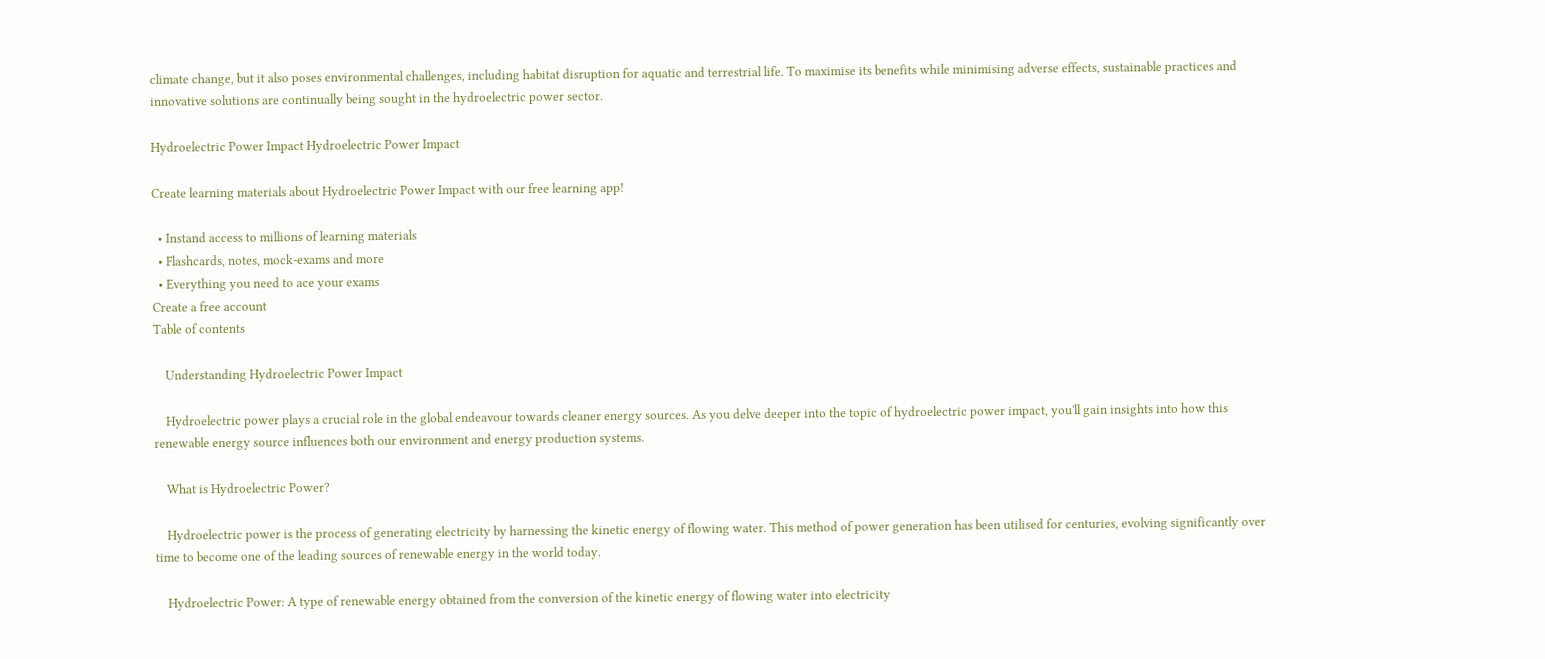climate change, but it also poses environmental challenges, including habitat disruption for aquatic and terrestrial life. To maximise its benefits while minimising adverse effects, sustainable practices and innovative solutions are continually being sought in the hydroelectric power sector.

Hydroelectric Power Impact Hydroelectric Power Impact

Create learning materials about Hydroelectric Power Impact with our free learning app!

  • Instand access to millions of learning materials
  • Flashcards, notes, mock-exams and more
  • Everything you need to ace your exams
Create a free account
Table of contents

    Understanding Hydroelectric Power Impact

    Hydroelectric power plays a crucial role in the global endeavour towards cleaner energy sources. As you delve deeper into the topic of hydroelectric power impact, you'll gain insights into how this renewable energy source influences both our environment and energy production systems.

    What is Hydroelectric Power?

    Hydroelectric power is the process of generating electricity by harnessing the kinetic energy of flowing water. This method of power generation has been utilised for centuries, evolving significantly over time to become one of the leading sources of renewable energy in the world today.

    Hydroelectric Power: A type of renewable energy obtained from the conversion of the kinetic energy of flowing water into electricity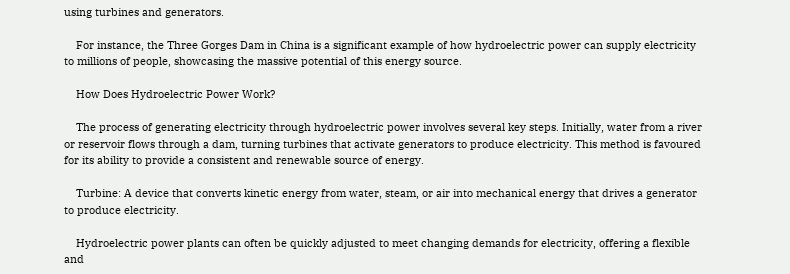using turbines and generators.

    For instance, the Three Gorges Dam in China is a significant example of how hydroelectric power can supply electricity to millions of people, showcasing the massive potential of this energy source.

    How Does Hydroelectric Power Work?

    The process of generating electricity through hydroelectric power involves several key steps. Initially, water from a river or reservoir flows through a dam, turning turbines that activate generators to produce electricity. This method is favoured for its ability to provide a consistent and renewable source of energy.

    Turbine: A device that converts kinetic energy from water, steam, or air into mechanical energy that drives a generator to produce electricity.

    Hydroelectric power plants can often be quickly adjusted to meet changing demands for electricity, offering a flexible and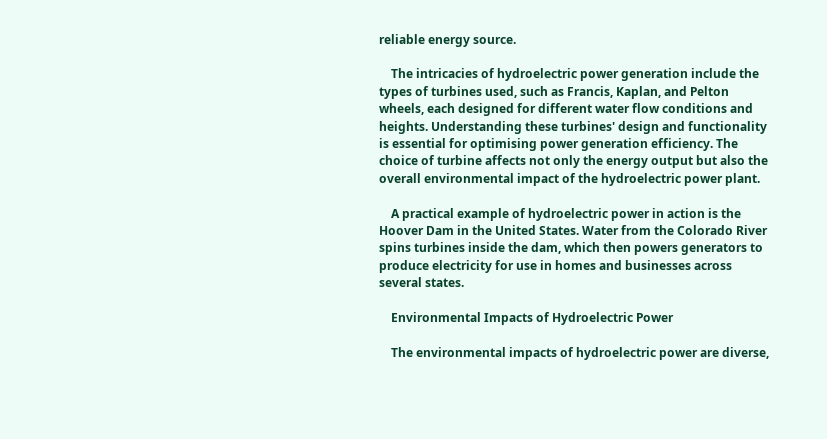reliable energy source.

    The intricacies of hydroelectric power generation include the types of turbines used, such as Francis, Kaplan, and Pelton wheels, each designed for different water flow conditions and heights. Understanding these turbines' design and functionality is essential for optimising power generation efficiency. The choice of turbine affects not only the energy output but also the overall environmental impact of the hydroelectric power plant.

    A practical example of hydroelectric power in action is the Hoover Dam in the United States. Water from the Colorado River spins turbines inside the dam, which then powers generators to produce electricity for use in homes and businesses across several states.

    Environmental Impacts of Hydroelectric Power

    The environmental impacts of hydroelectric power are diverse,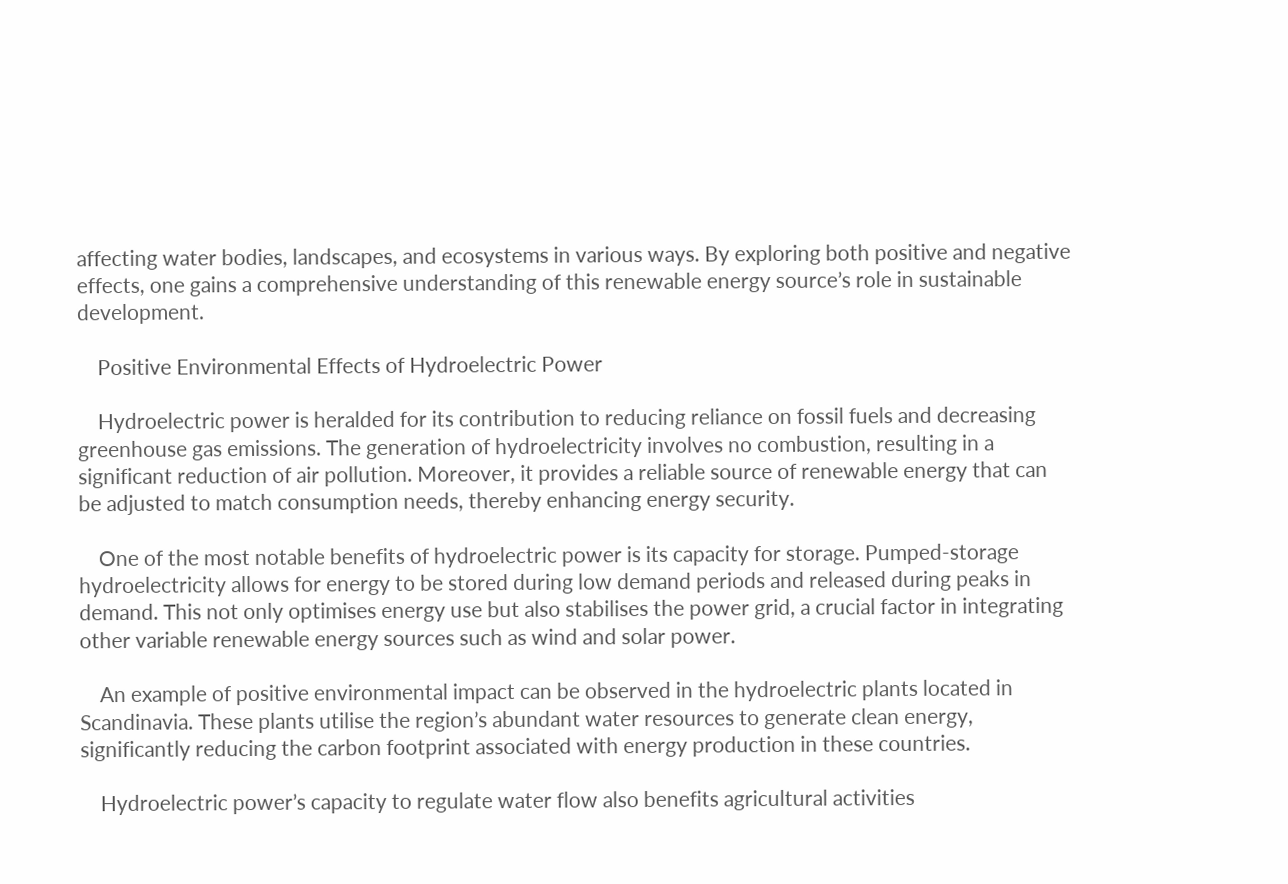affecting water bodies, landscapes, and ecosystems in various ways. By exploring both positive and negative effects, one gains a comprehensive understanding of this renewable energy source’s role in sustainable development.

    Positive Environmental Effects of Hydroelectric Power

    Hydroelectric power is heralded for its contribution to reducing reliance on fossil fuels and decreasing greenhouse gas emissions. The generation of hydroelectricity involves no combustion, resulting in a significant reduction of air pollution. Moreover, it provides a reliable source of renewable energy that can be adjusted to match consumption needs, thereby enhancing energy security.

    One of the most notable benefits of hydroelectric power is its capacity for storage. Pumped-storage hydroelectricity allows for energy to be stored during low demand periods and released during peaks in demand. This not only optimises energy use but also stabilises the power grid, a crucial factor in integrating other variable renewable energy sources such as wind and solar power.

    An example of positive environmental impact can be observed in the hydroelectric plants located in Scandinavia. These plants utilise the region’s abundant water resources to generate clean energy, significantly reducing the carbon footprint associated with energy production in these countries.

    Hydroelectric power’s capacity to regulate water flow also benefits agricultural activities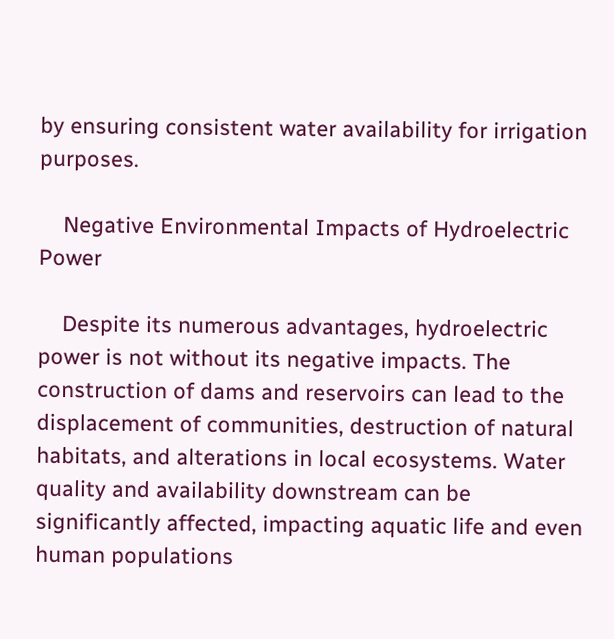by ensuring consistent water availability for irrigation purposes.

    Negative Environmental Impacts of Hydroelectric Power

    Despite its numerous advantages, hydroelectric power is not without its negative impacts. The construction of dams and reservoirs can lead to the displacement of communities, destruction of natural habitats, and alterations in local ecosystems. Water quality and availability downstream can be significantly affected, impacting aquatic life and even human populations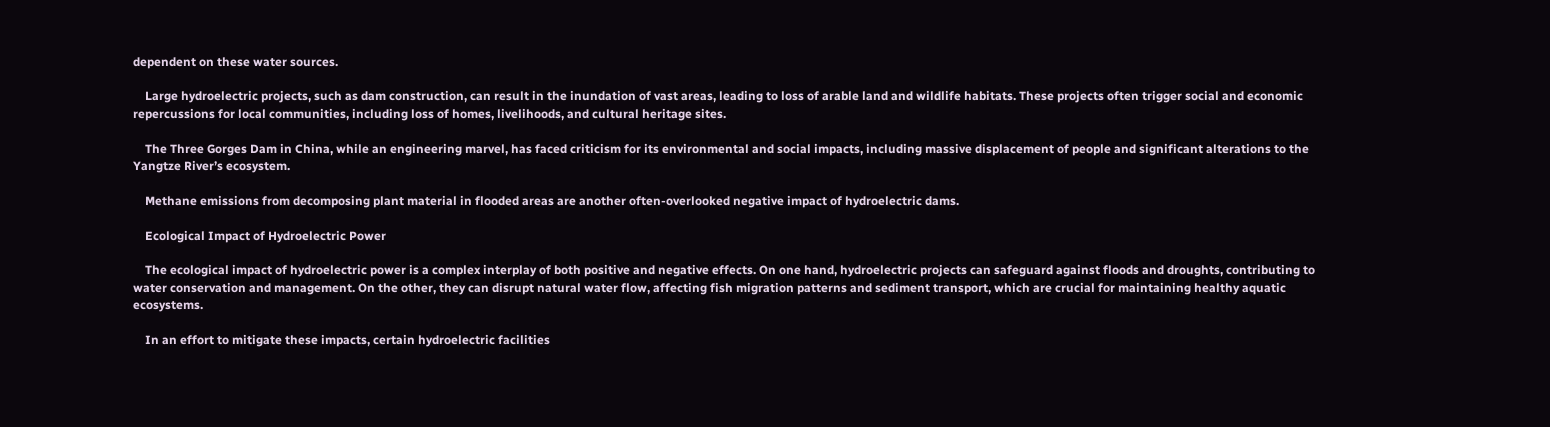dependent on these water sources.

    Large hydroelectric projects, such as dam construction, can result in the inundation of vast areas, leading to loss of arable land and wildlife habitats. These projects often trigger social and economic repercussions for local communities, including loss of homes, livelihoods, and cultural heritage sites.

    The Three Gorges Dam in China, while an engineering marvel, has faced criticism for its environmental and social impacts, including massive displacement of people and significant alterations to the Yangtze River’s ecosystem.

    Methane emissions from decomposing plant material in flooded areas are another often-overlooked negative impact of hydroelectric dams.

    Ecological Impact of Hydroelectric Power

    The ecological impact of hydroelectric power is a complex interplay of both positive and negative effects. On one hand, hydroelectric projects can safeguard against floods and droughts, contributing to water conservation and management. On the other, they can disrupt natural water flow, affecting fish migration patterns and sediment transport, which are crucial for maintaining healthy aquatic ecosystems.

    In an effort to mitigate these impacts, certain hydroelectric facilities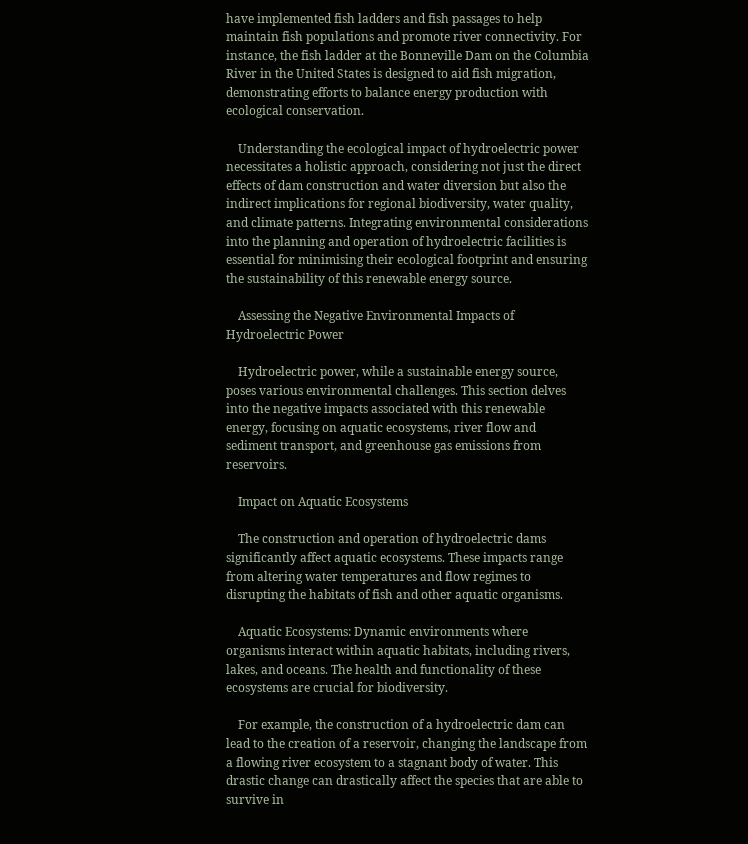have implemented fish ladders and fish passages to help maintain fish populations and promote river connectivity. For instance, the fish ladder at the Bonneville Dam on the Columbia River in the United States is designed to aid fish migration, demonstrating efforts to balance energy production with ecological conservation.

    Understanding the ecological impact of hydroelectric power necessitates a holistic approach, considering not just the direct effects of dam construction and water diversion but also the indirect implications for regional biodiversity, water quality, and climate patterns. Integrating environmental considerations into the planning and operation of hydroelectric facilities is essential for minimising their ecological footprint and ensuring the sustainability of this renewable energy source.

    Assessing the Negative Environmental Impacts of Hydroelectric Power

    Hydroelectric power, while a sustainable energy source, poses various environmental challenges. This section delves into the negative impacts associated with this renewable energy, focusing on aquatic ecosystems, river flow and sediment transport, and greenhouse gas emissions from reservoirs.

    Impact on Aquatic Ecosystems

    The construction and operation of hydroelectric dams significantly affect aquatic ecosystems. These impacts range from altering water temperatures and flow regimes to disrupting the habitats of fish and other aquatic organisms.

    Aquatic Ecosystems: Dynamic environments where organisms interact within aquatic habitats, including rivers, lakes, and oceans. The health and functionality of these ecosystems are crucial for biodiversity.

    For example, the construction of a hydroelectric dam can lead to the creation of a reservoir, changing the landscape from a flowing river ecosystem to a stagnant body of water. This drastic change can drastically affect the species that are able to survive in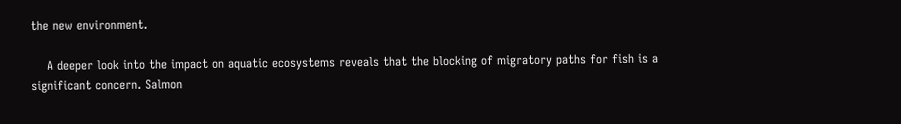the new environment.

    A deeper look into the impact on aquatic ecosystems reveals that the blocking of migratory paths for fish is a significant concern. Salmon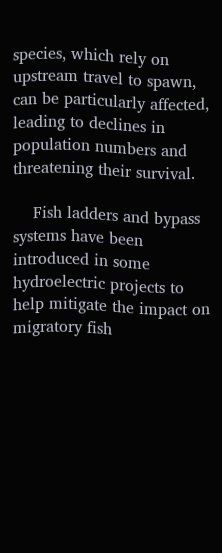species, which rely on upstream travel to spawn, can be particularly affected, leading to declines in population numbers and threatening their survival.

    Fish ladders and bypass systems have been introduced in some hydroelectric projects to help mitigate the impact on migratory fish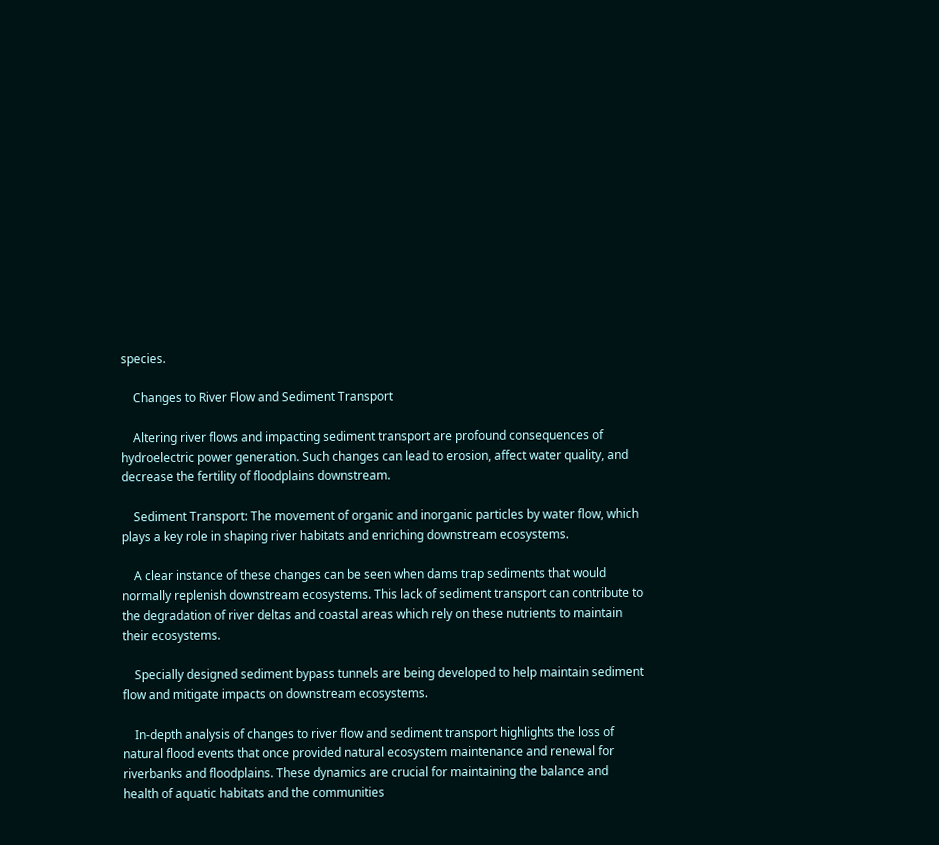species.

    Changes to River Flow and Sediment Transport

    Altering river flows and impacting sediment transport are profound consequences of hydroelectric power generation. Such changes can lead to erosion, affect water quality, and decrease the fertility of floodplains downstream.

    Sediment Transport: The movement of organic and inorganic particles by water flow, which plays a key role in shaping river habitats and enriching downstream ecosystems.

    A clear instance of these changes can be seen when dams trap sediments that would normally replenish downstream ecosystems. This lack of sediment transport can contribute to the degradation of river deltas and coastal areas which rely on these nutrients to maintain their ecosystems.

    Specially designed sediment bypass tunnels are being developed to help maintain sediment flow and mitigate impacts on downstream ecosystems.

    In-depth analysis of changes to river flow and sediment transport highlights the loss of natural flood events that once provided natural ecosystem maintenance and renewal for riverbanks and floodplains. These dynamics are crucial for maintaining the balance and health of aquatic habitats and the communities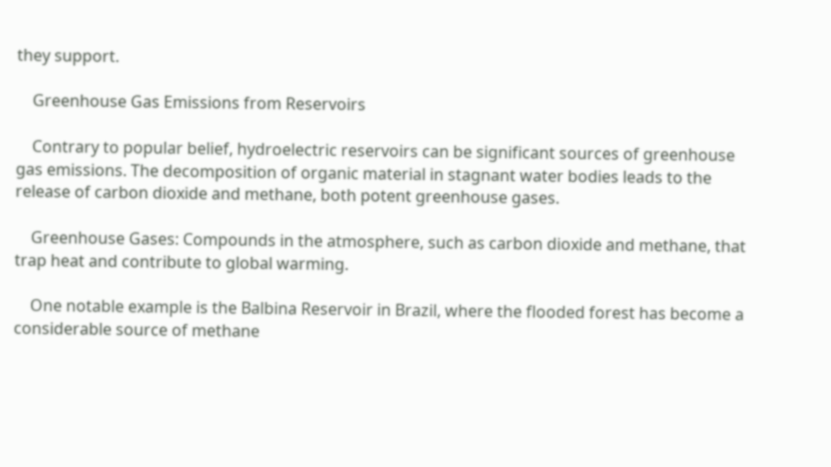they support.

    Greenhouse Gas Emissions from Reservoirs

    Contrary to popular belief, hydroelectric reservoirs can be significant sources of greenhouse gas emissions. The decomposition of organic material in stagnant water bodies leads to the release of carbon dioxide and methane, both potent greenhouse gases.

    Greenhouse Gases: Compounds in the atmosphere, such as carbon dioxide and methane, that trap heat and contribute to global warming.

    One notable example is the Balbina Reservoir in Brazil, where the flooded forest has become a considerable source of methane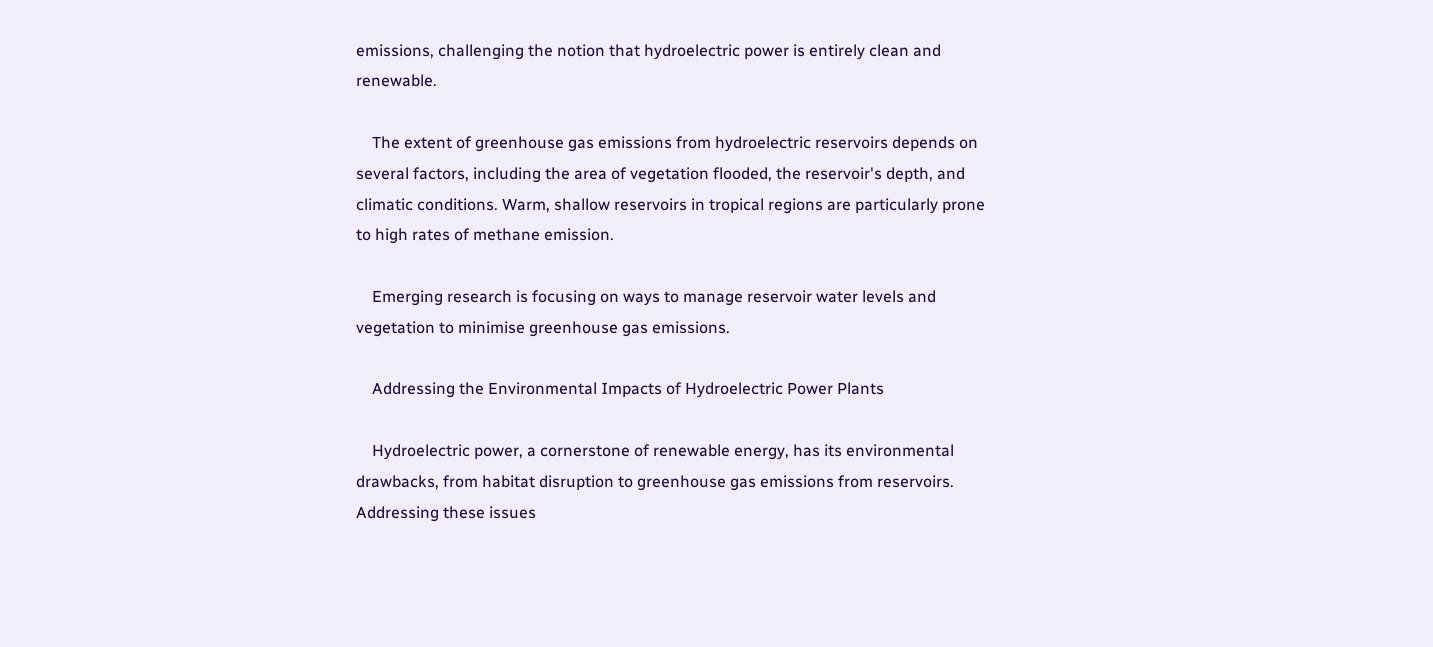emissions, challenging the notion that hydroelectric power is entirely clean and renewable.

    The extent of greenhouse gas emissions from hydroelectric reservoirs depends on several factors, including the area of vegetation flooded, the reservoir's depth, and climatic conditions. Warm, shallow reservoirs in tropical regions are particularly prone to high rates of methane emission.

    Emerging research is focusing on ways to manage reservoir water levels and vegetation to minimise greenhouse gas emissions.

    Addressing the Environmental Impacts of Hydroelectric Power Plants

    Hydroelectric power, a cornerstone of renewable energy, has its environmental drawbacks, from habitat disruption to greenhouse gas emissions from reservoirs. Addressing these issues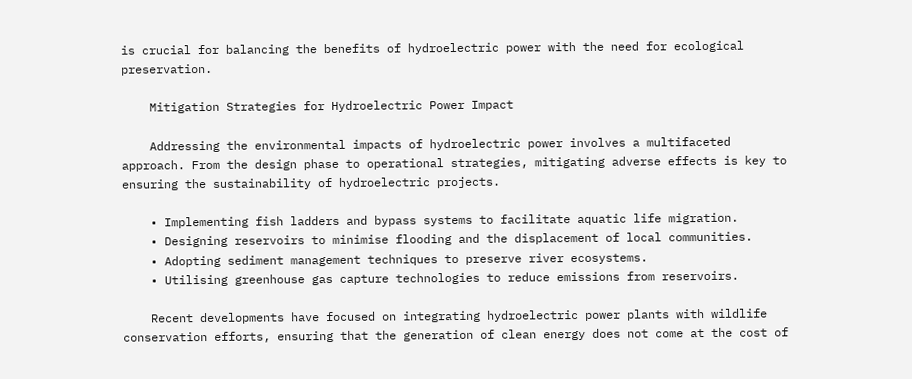is crucial for balancing the benefits of hydroelectric power with the need for ecological preservation.

    Mitigation Strategies for Hydroelectric Power Impact

    Addressing the environmental impacts of hydroelectric power involves a multifaceted approach. From the design phase to operational strategies, mitigating adverse effects is key to ensuring the sustainability of hydroelectric projects.

    • Implementing fish ladders and bypass systems to facilitate aquatic life migration.
    • Designing reservoirs to minimise flooding and the displacement of local communities.
    • Adopting sediment management techniques to preserve river ecosystems.
    • Utilising greenhouse gas capture technologies to reduce emissions from reservoirs.

    Recent developments have focused on integrating hydroelectric power plants with wildlife conservation efforts, ensuring that the generation of clean energy does not come at the cost of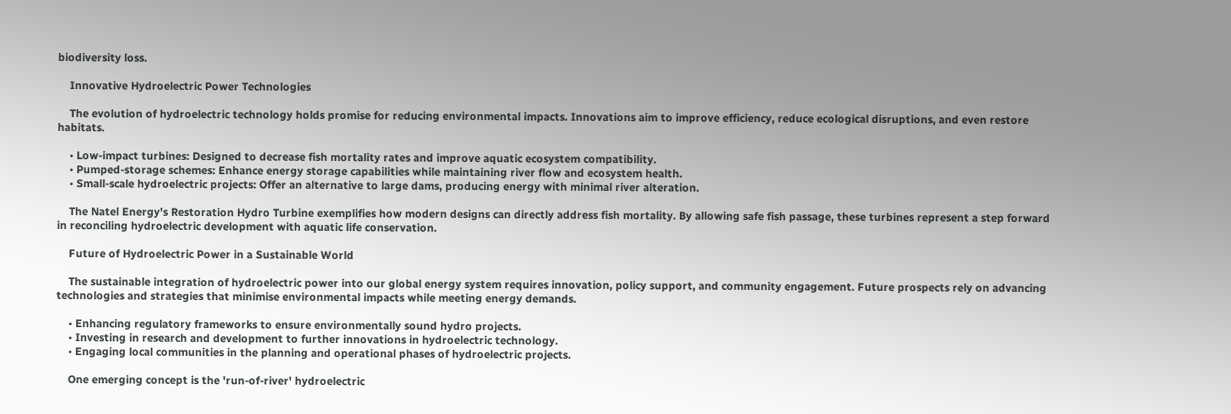biodiversity loss.

    Innovative Hydroelectric Power Technologies

    The evolution of hydroelectric technology holds promise for reducing environmental impacts. Innovations aim to improve efficiency, reduce ecological disruptions, and even restore habitats.

    • Low-impact turbines: Designed to decrease fish mortality rates and improve aquatic ecosystem compatibility.
    • Pumped-storage schemes: Enhance energy storage capabilities while maintaining river flow and ecosystem health.
    • Small-scale hydroelectric projects: Offer an alternative to large dams, producing energy with minimal river alteration.

    The Natel Energy's Restoration Hydro Turbine exemplifies how modern designs can directly address fish mortality. By allowing safe fish passage, these turbines represent a step forward in reconciling hydroelectric development with aquatic life conservation.

    Future of Hydroelectric Power in a Sustainable World

    The sustainable integration of hydroelectric power into our global energy system requires innovation, policy support, and community engagement. Future prospects rely on advancing technologies and strategies that minimise environmental impacts while meeting energy demands.

    • Enhancing regulatory frameworks to ensure environmentally sound hydro projects.
    • Investing in research and development to further innovations in hydroelectric technology.
    • Engaging local communities in the planning and operational phases of hydroelectric projects.

    One emerging concept is the 'run-of-river' hydroelectric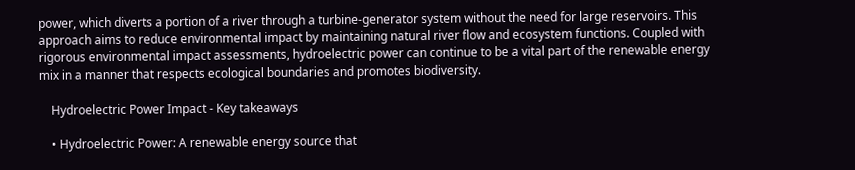power, which diverts a portion of a river through a turbine-generator system without the need for large reservoirs. This approach aims to reduce environmental impact by maintaining natural river flow and ecosystem functions. Coupled with rigorous environmental impact assessments, hydroelectric power can continue to be a vital part of the renewable energy mix in a manner that respects ecological boundaries and promotes biodiversity.

    Hydroelectric Power Impact - Key takeaways

    • Hydroelectric Power: A renewable energy source that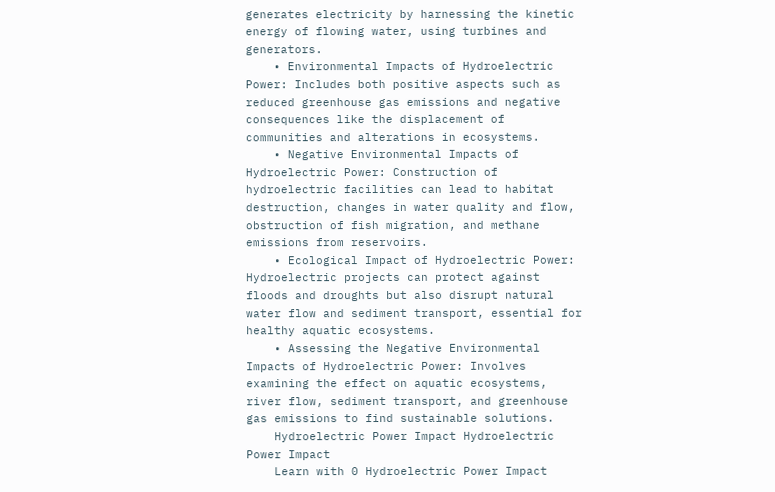generates electricity by harnessing the kinetic energy of flowing water, using turbines and generators.
    • Environmental Impacts of Hydroelectric Power: Includes both positive aspects such as reduced greenhouse gas emissions and negative consequences like the displacement of communities and alterations in ecosystems.
    • Negative Environmental Impacts of Hydroelectric Power: Construction of hydroelectric facilities can lead to habitat destruction, changes in water quality and flow, obstruction of fish migration, and methane emissions from reservoirs.
    • Ecological Impact of Hydroelectric Power: Hydroelectric projects can protect against floods and droughts but also disrupt natural water flow and sediment transport, essential for healthy aquatic ecosystems.
    • Assessing the Negative Environmental Impacts of Hydroelectric Power: Involves examining the effect on aquatic ecosystems, river flow, sediment transport, and greenhouse gas emissions to find sustainable solutions.
    Hydroelectric Power Impact Hydroelectric Power Impact
    Learn with 0 Hydroelectric Power Impact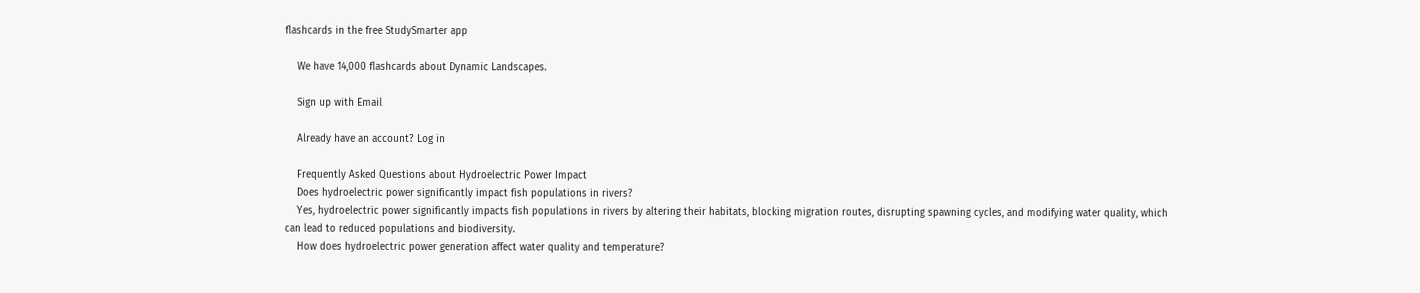flashcards in the free StudySmarter app

    We have 14,000 flashcards about Dynamic Landscapes.

    Sign up with Email

    Already have an account? Log in

    Frequently Asked Questions about Hydroelectric Power Impact
    Does hydroelectric power significantly impact fish populations in rivers?
    Yes, hydroelectric power significantly impacts fish populations in rivers by altering their habitats, blocking migration routes, disrupting spawning cycles, and modifying water quality, which can lead to reduced populations and biodiversity.
    How does hydroelectric power generation affect water quality and temperature?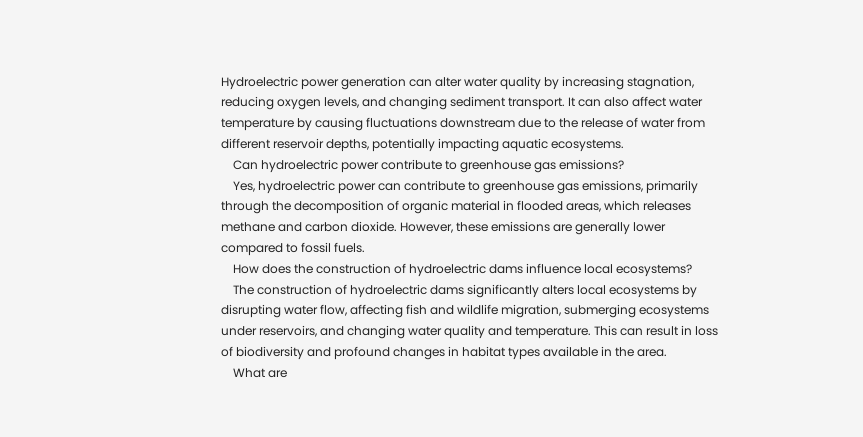Hydroelectric power generation can alter water quality by increasing stagnation, reducing oxygen levels, and changing sediment transport. It can also affect water temperature by causing fluctuations downstream due to the release of water from different reservoir depths, potentially impacting aquatic ecosystems.
    Can hydroelectric power contribute to greenhouse gas emissions?
    Yes, hydroelectric power can contribute to greenhouse gas emissions, primarily through the decomposition of organic material in flooded areas, which releases methane and carbon dioxide. However, these emissions are generally lower compared to fossil fuels.
    How does the construction of hydroelectric dams influence local ecosystems?
    The construction of hydroelectric dams significantly alters local ecosystems by disrupting water flow, affecting fish and wildlife migration, submerging ecosystems under reservoirs, and changing water quality and temperature. This can result in loss of biodiversity and profound changes in habitat types available in the area.
    What are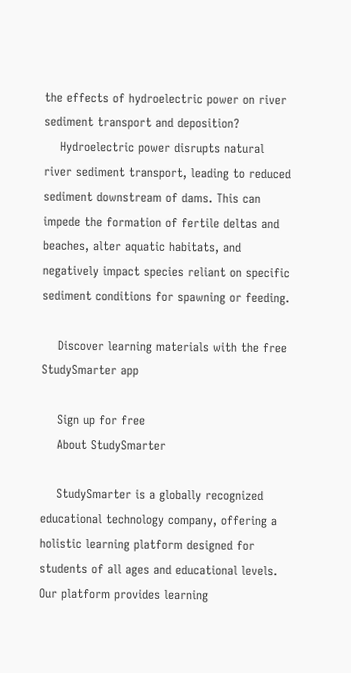the effects of hydroelectric power on river sediment transport and deposition?
    Hydroelectric power disrupts natural river sediment transport, leading to reduced sediment downstream of dams. This can impede the formation of fertile deltas and beaches, alter aquatic habitats, and negatively impact species reliant on specific sediment conditions for spawning or feeding.

    Discover learning materials with the free StudySmarter app

    Sign up for free
    About StudySmarter

    StudySmarter is a globally recognized educational technology company, offering a holistic learning platform designed for students of all ages and educational levels. Our platform provides learning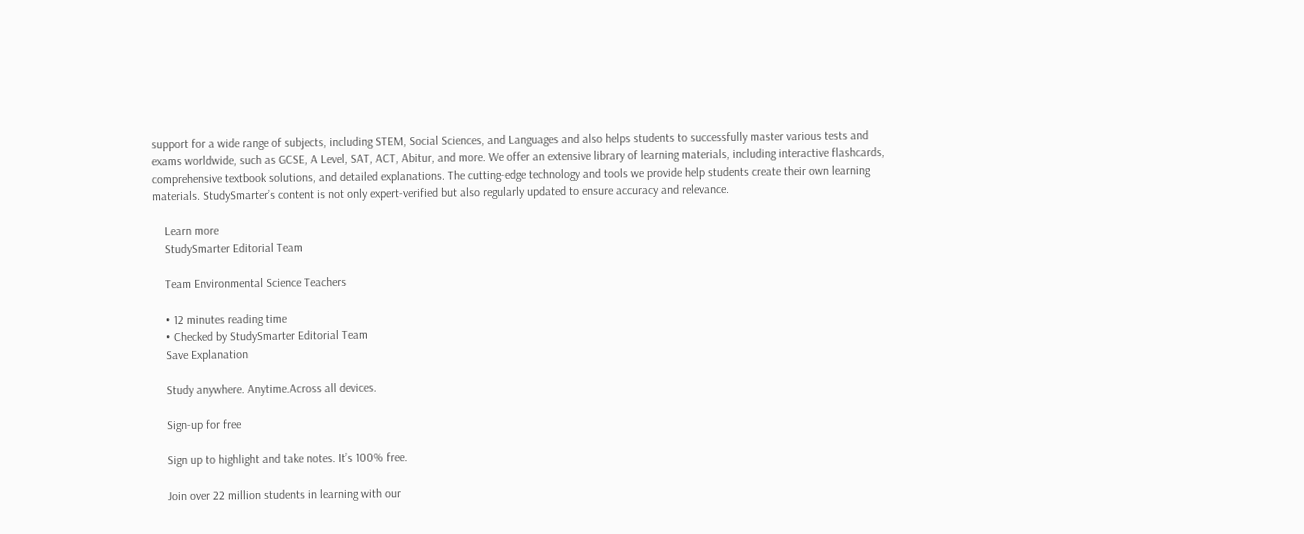support for a wide range of subjects, including STEM, Social Sciences, and Languages and also helps students to successfully master various tests and exams worldwide, such as GCSE, A Level, SAT, ACT, Abitur, and more. We offer an extensive library of learning materials, including interactive flashcards, comprehensive textbook solutions, and detailed explanations. The cutting-edge technology and tools we provide help students create their own learning materials. StudySmarter’s content is not only expert-verified but also regularly updated to ensure accuracy and relevance.

    Learn more
    StudySmarter Editorial Team

    Team Environmental Science Teachers

    • 12 minutes reading time
    • Checked by StudySmarter Editorial Team
    Save Explanation

    Study anywhere. Anytime.Across all devices.

    Sign-up for free

    Sign up to highlight and take notes. It’s 100% free.

    Join over 22 million students in learning with our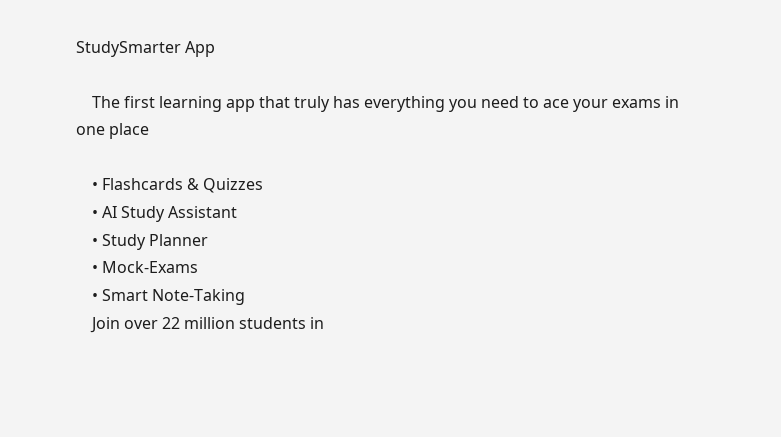StudySmarter App

    The first learning app that truly has everything you need to ace your exams in one place

    • Flashcards & Quizzes
    • AI Study Assistant
    • Study Planner
    • Mock-Exams
    • Smart Note-Taking
    Join over 22 million students in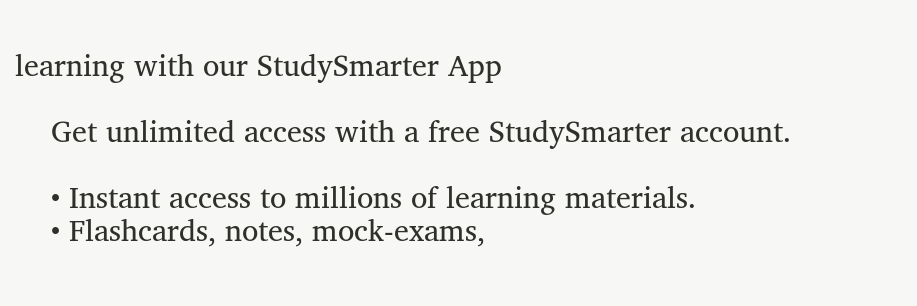learning with our StudySmarter App

    Get unlimited access with a free StudySmarter account.

    • Instant access to millions of learning materials.
    • Flashcards, notes, mock-exams,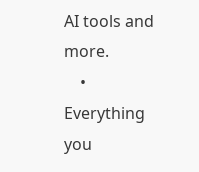AI tools and more.
    • Everything you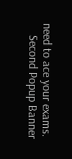need to ace your exams.
    Second Popup Banner